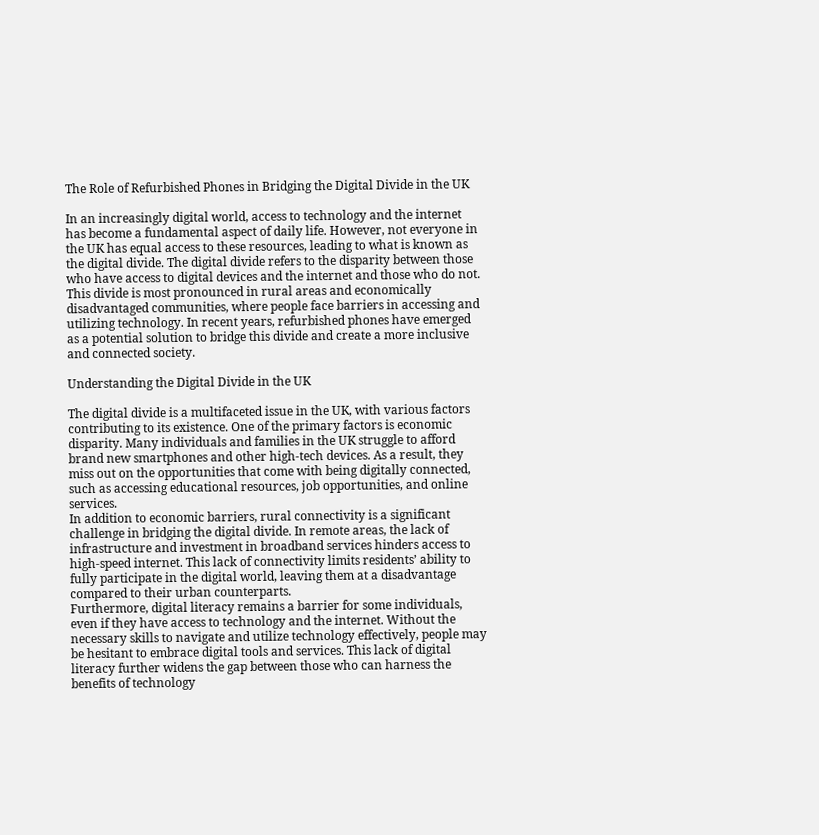The Role of Refurbished Phones in Bridging the Digital Divide in the UK

In an increasingly digital world, access to technology and the internet has become a fundamental aspect of daily life. However, not everyone in the UK has equal access to these resources, leading to what is known as the digital divide. The digital divide refers to the disparity between those who have access to digital devices and the internet and those who do not. This divide is most pronounced in rural areas and economically disadvantaged communities, where people face barriers in accessing and utilizing technology. In recent years, refurbished phones have emerged as a potential solution to bridge this divide and create a more inclusive and connected society.

Understanding the Digital Divide in the UK

The digital divide is a multifaceted issue in the UK, with various factors contributing to its existence. One of the primary factors is economic disparity. Many individuals and families in the UK struggle to afford brand new smartphones and other high-tech devices. As a result, they miss out on the opportunities that come with being digitally connected, such as accessing educational resources, job opportunities, and online services.
In addition to economic barriers, rural connectivity is a significant challenge in bridging the digital divide. In remote areas, the lack of infrastructure and investment in broadband services hinders access to high-speed internet. This lack of connectivity limits residents’ ability to fully participate in the digital world, leaving them at a disadvantage compared to their urban counterparts.
Furthermore, digital literacy remains a barrier for some individuals, even if they have access to technology and the internet. Without the necessary skills to navigate and utilize technology effectively, people may be hesitant to embrace digital tools and services. This lack of digital literacy further widens the gap between those who can harness the benefits of technology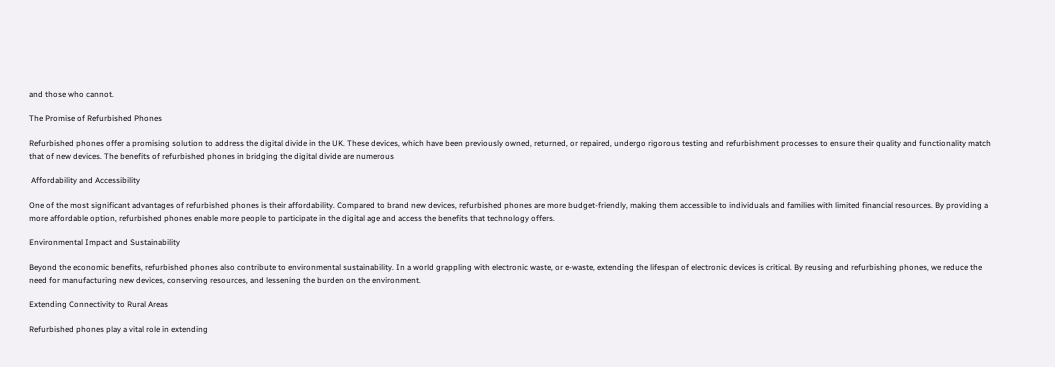and those who cannot.

The Promise of Refurbished Phones

Refurbished phones offer a promising solution to address the digital divide in the UK. These devices, which have been previously owned, returned, or repaired, undergo rigorous testing and refurbishment processes to ensure their quality and functionality match that of new devices. The benefits of refurbished phones in bridging the digital divide are numerous

 Affordability and Accessibility

One of the most significant advantages of refurbished phones is their affordability. Compared to brand new devices, refurbished phones are more budget-friendly, making them accessible to individuals and families with limited financial resources. By providing a more affordable option, refurbished phones enable more people to participate in the digital age and access the benefits that technology offers.

Environmental Impact and Sustainability

Beyond the economic benefits, refurbished phones also contribute to environmental sustainability. In a world grappling with electronic waste, or e-waste, extending the lifespan of electronic devices is critical. By reusing and refurbishing phones, we reduce the need for manufacturing new devices, conserving resources, and lessening the burden on the environment.

Extending Connectivity to Rural Areas

Refurbished phones play a vital role in extending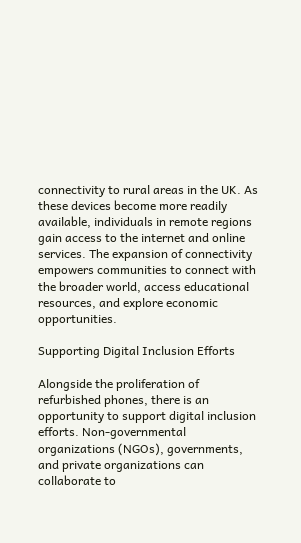connectivity to rural areas in the UK. As these devices become more readily available, individuals in remote regions gain access to the internet and online services. The expansion of connectivity empowers communities to connect with the broader world, access educational resources, and explore economic opportunities.

Supporting Digital Inclusion Efforts

Alongside the proliferation of refurbished phones, there is an opportunity to support digital inclusion efforts. Non-governmental organizations (NGOs), governments, and private organizations can collaborate to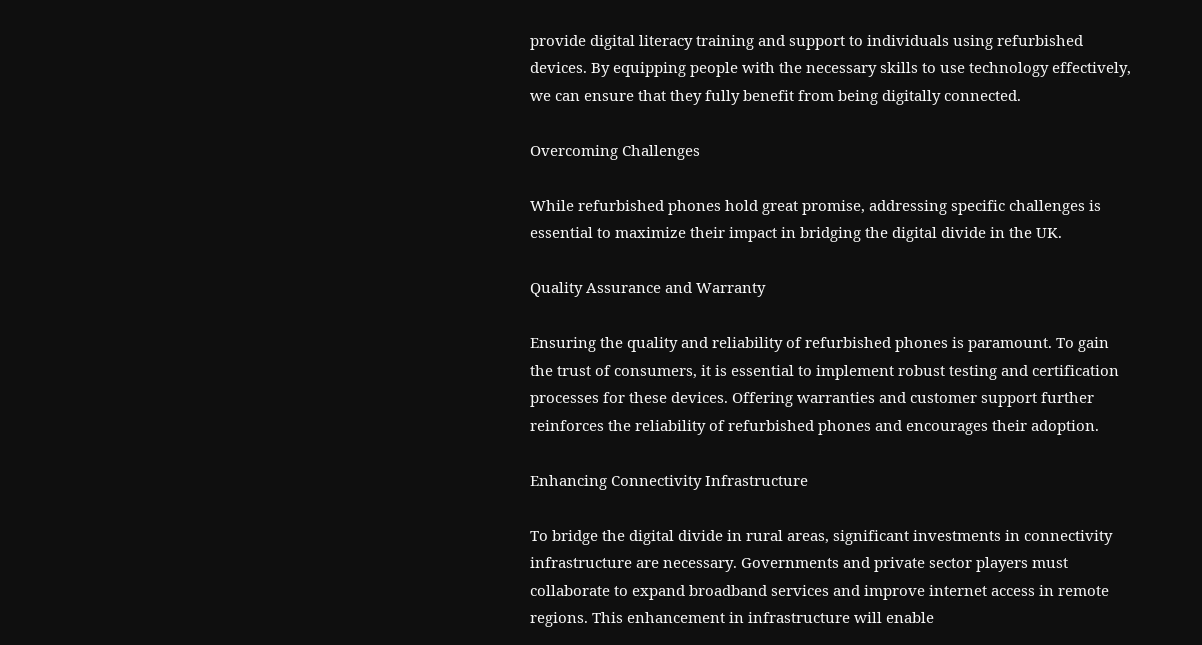provide digital literacy training and support to individuals using refurbished devices. By equipping people with the necessary skills to use technology effectively, we can ensure that they fully benefit from being digitally connected.

Overcoming Challenges

While refurbished phones hold great promise, addressing specific challenges is essential to maximize their impact in bridging the digital divide in the UK.

Quality Assurance and Warranty

Ensuring the quality and reliability of refurbished phones is paramount. To gain the trust of consumers, it is essential to implement robust testing and certification processes for these devices. Offering warranties and customer support further reinforces the reliability of refurbished phones and encourages their adoption.

Enhancing Connectivity Infrastructure

To bridge the digital divide in rural areas, significant investments in connectivity infrastructure are necessary. Governments and private sector players must collaborate to expand broadband services and improve internet access in remote regions. This enhancement in infrastructure will enable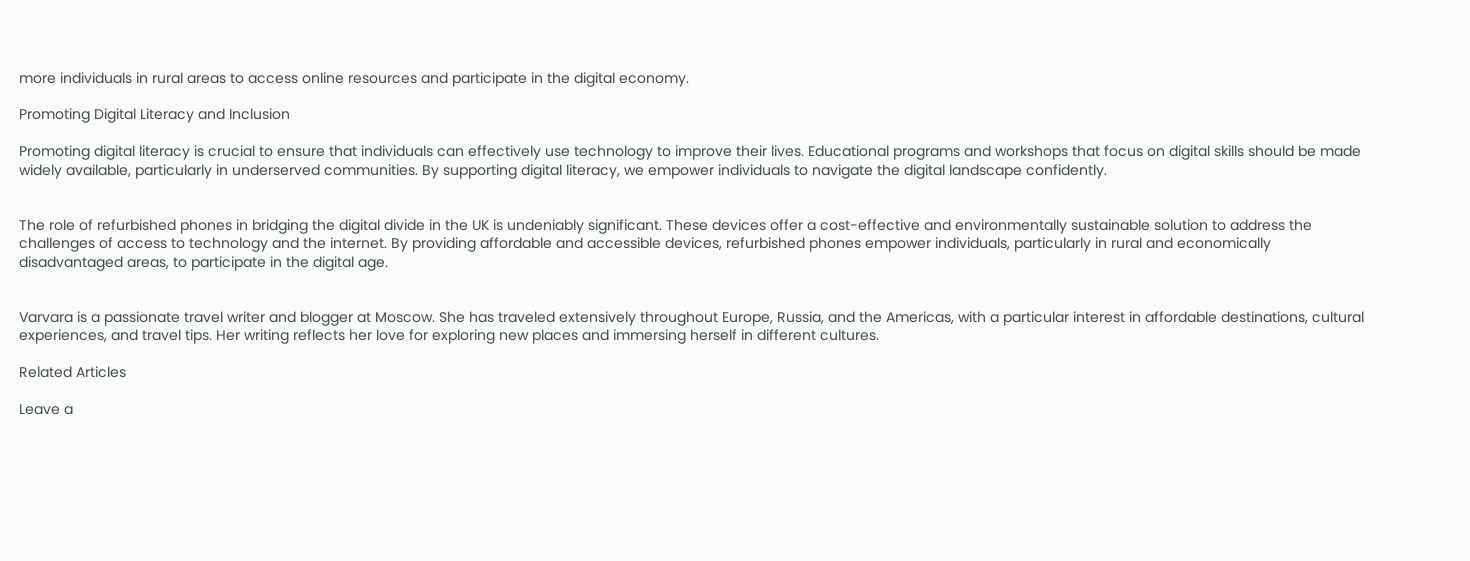more individuals in rural areas to access online resources and participate in the digital economy.

Promoting Digital Literacy and Inclusion

Promoting digital literacy is crucial to ensure that individuals can effectively use technology to improve their lives. Educational programs and workshops that focus on digital skills should be made widely available, particularly in underserved communities. By supporting digital literacy, we empower individuals to navigate the digital landscape confidently.


The role of refurbished phones in bridging the digital divide in the UK is undeniably significant. These devices offer a cost-effective and environmentally sustainable solution to address the challenges of access to technology and the internet. By providing affordable and accessible devices, refurbished phones empower individuals, particularly in rural and economically disadvantaged areas, to participate in the digital age.


Varvara is a passionate travel writer and blogger at Moscow. She has traveled extensively throughout Europe, Russia, and the Americas, with a particular interest in affordable destinations, cultural experiences, and travel tips. Her writing reflects her love for exploring new places and immersing herself in different cultures.

Related Articles

Leave a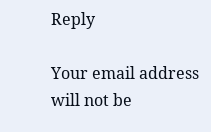Reply

Your email address will not be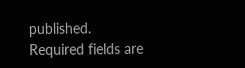published. Required fields are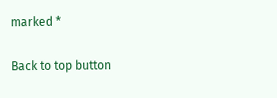marked *

Back to top button